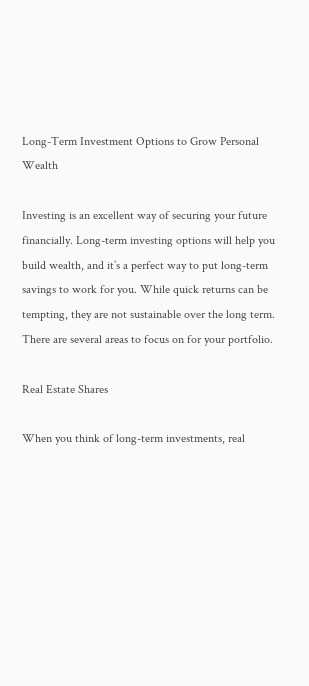Long-Term Investment Options to Grow Personal Wealth

Investing is an excellent way of securing your future financially. Long-term investing options will help you build wealth, and it’s a perfect way to put long-term savings to work for you. While quick returns can be tempting, they are not sustainable over the long term. There are several areas to focus on for your portfolio.

Real Estate Shares

When you think of long-term investments, real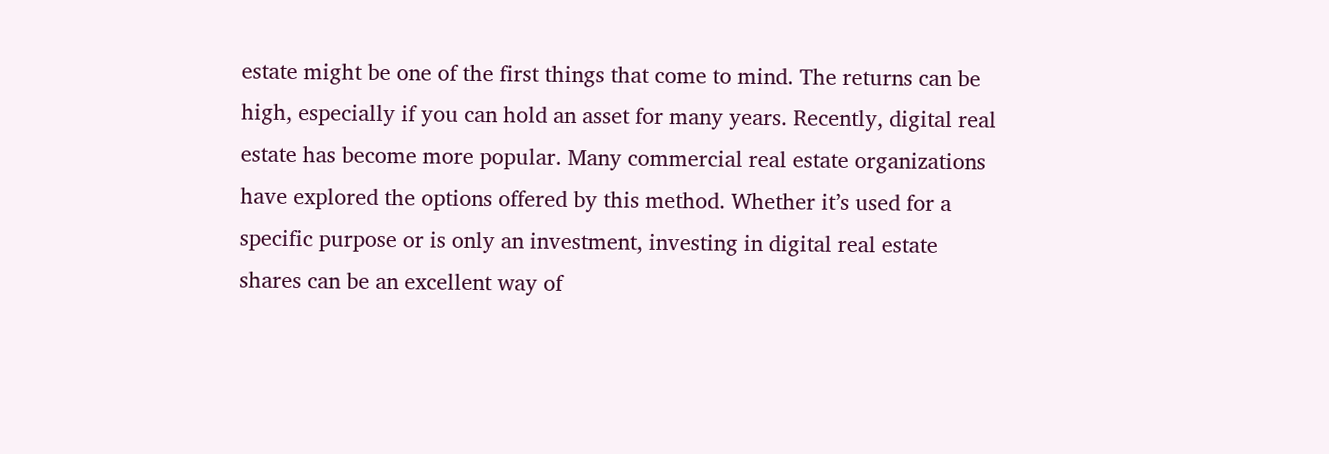estate might be one of the first things that come to mind. The returns can be high, especially if you can hold an asset for many years. Recently, digital real estate has become more popular. Many commercial real estate organizations have explored the options offered by this method. Whether it’s used for a specific purpose or is only an investment, investing in digital real estate shares can be an excellent way of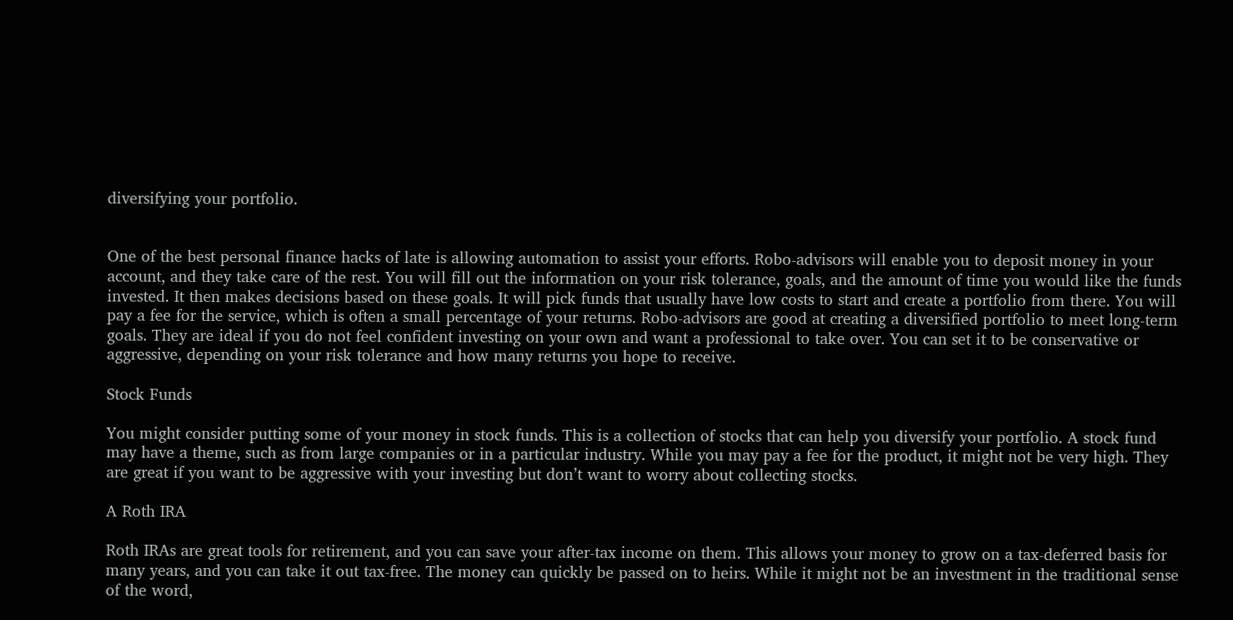diversifying your portfolio.


One of the best personal finance hacks of late is allowing automation to assist your efforts. Robo-advisors will enable you to deposit money in your account, and they take care of the rest. You will fill out the information on your risk tolerance, goals, and the amount of time you would like the funds invested. It then makes decisions based on these goals. It will pick funds that usually have low costs to start and create a portfolio from there. You will pay a fee for the service, which is often a small percentage of your returns. Robo-advisors are good at creating a diversified portfolio to meet long-term goals. They are ideal if you do not feel confident investing on your own and want a professional to take over. You can set it to be conservative or aggressive, depending on your risk tolerance and how many returns you hope to receive.

Stock Funds

You might consider putting some of your money in stock funds. This is a collection of stocks that can help you diversify your portfolio. A stock fund may have a theme, such as from large companies or in a particular industry. While you may pay a fee for the product, it might not be very high. They are great if you want to be aggressive with your investing but don’t want to worry about collecting stocks.

A Roth IRA

Roth IRAs are great tools for retirement, and you can save your after-tax income on them. This allows your money to grow on a tax-deferred basis for many years, and you can take it out tax-free. The money can quickly be passed on to heirs. While it might not be an investment in the traditional sense of the word,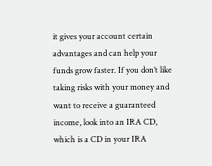it gives your account certain advantages and can help your funds grow faster. If you don’t like taking risks with your money and want to receive a guaranteed income, look into an IRA CD, which is a CD in your IRA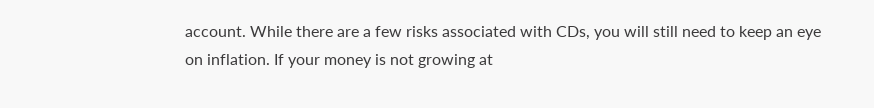account. While there are a few risks associated with CDs, you will still need to keep an eye on inflation. If your money is not growing at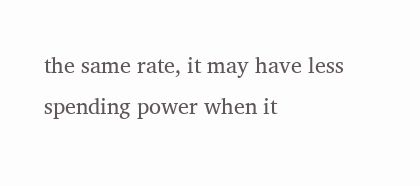the same rate, it may have less spending power when it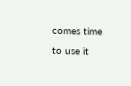comes time to use it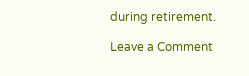during retirement.

Leave a Comment